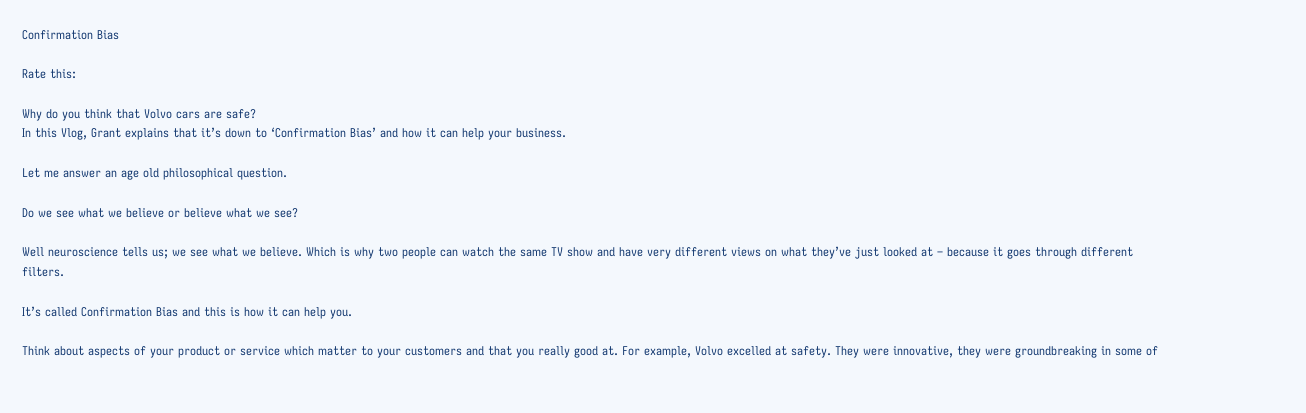Confirmation Bias

Rate this:

Why do you think that Volvo cars are safe?
In this Vlog, Grant explains that it’s down to ‘Confirmation Bias’ and how it can help your business.

Let me answer an age old philosophical question.

Do we see what we believe or believe what we see?

Well neuroscience tells us; we see what we believe. Which is why two people can watch the same TV show and have very different views on what they’ve just looked at – because it goes through different filters.

It’s called Confirmation Bias and this is how it can help you.

Think about aspects of your product or service which matter to your customers and that you really good at. For example, Volvo excelled at safety. They were innovative, they were groundbreaking in some of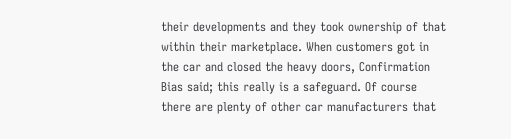their developments and they took ownership of that within their marketplace. When customers got in the car and closed the heavy doors, Confirmation Bias said; this really is a safeguard. Of course there are plenty of other car manufacturers that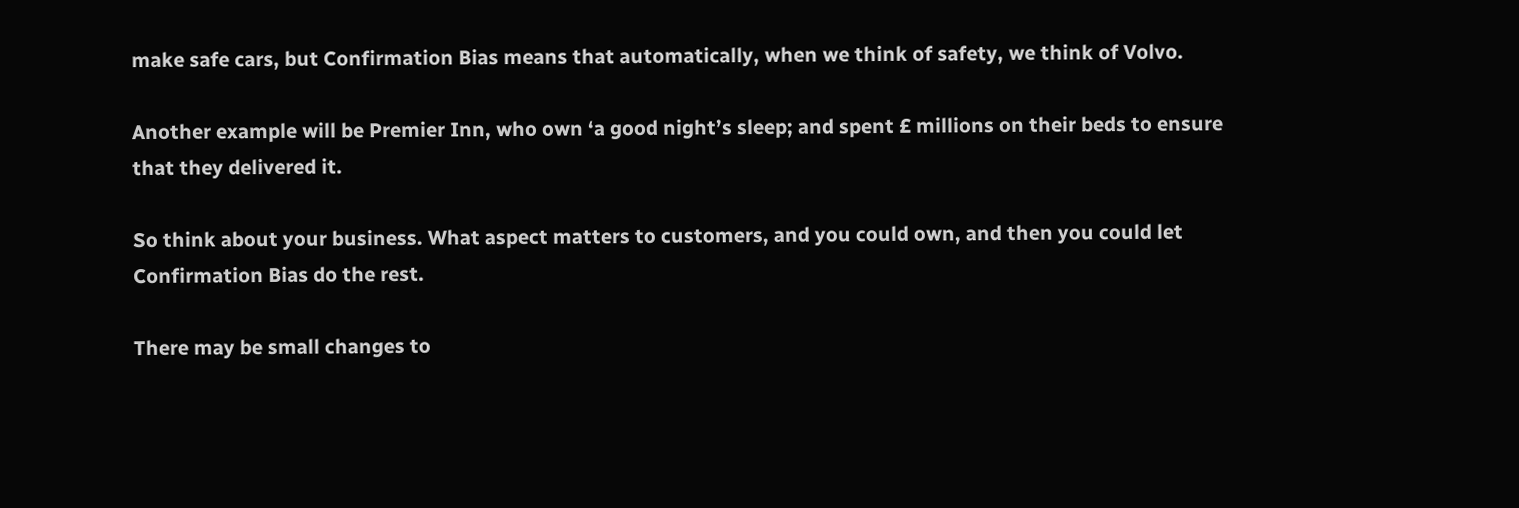make safe cars, but Confirmation Bias means that automatically, when we think of safety, we think of Volvo.

Another example will be Premier Inn, who own ‘a good night’s sleep; and spent £ millions on their beds to ensure that they delivered it.

So think about your business. What aspect matters to customers, and you could own, and then you could let Confirmation Bias do the rest.

There may be small changes to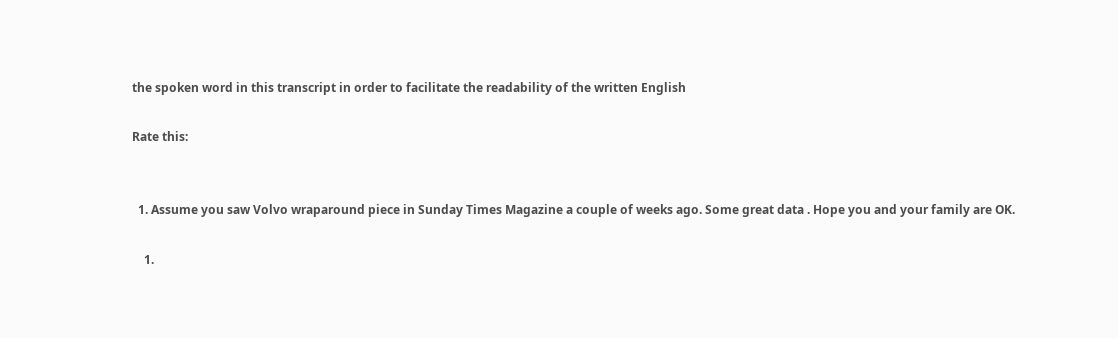the spoken word in this transcript in order to facilitate the readability of the written English

Rate this:


  1. Assume you saw Volvo wraparound piece in Sunday Times Magazine a couple of weeks ago. Some great data . Hope you and your family are OK.

    1.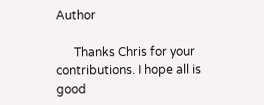Author

      Thanks Chris for your contributions. I hope all is good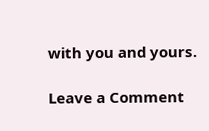with you and yours.

Leave a Comment